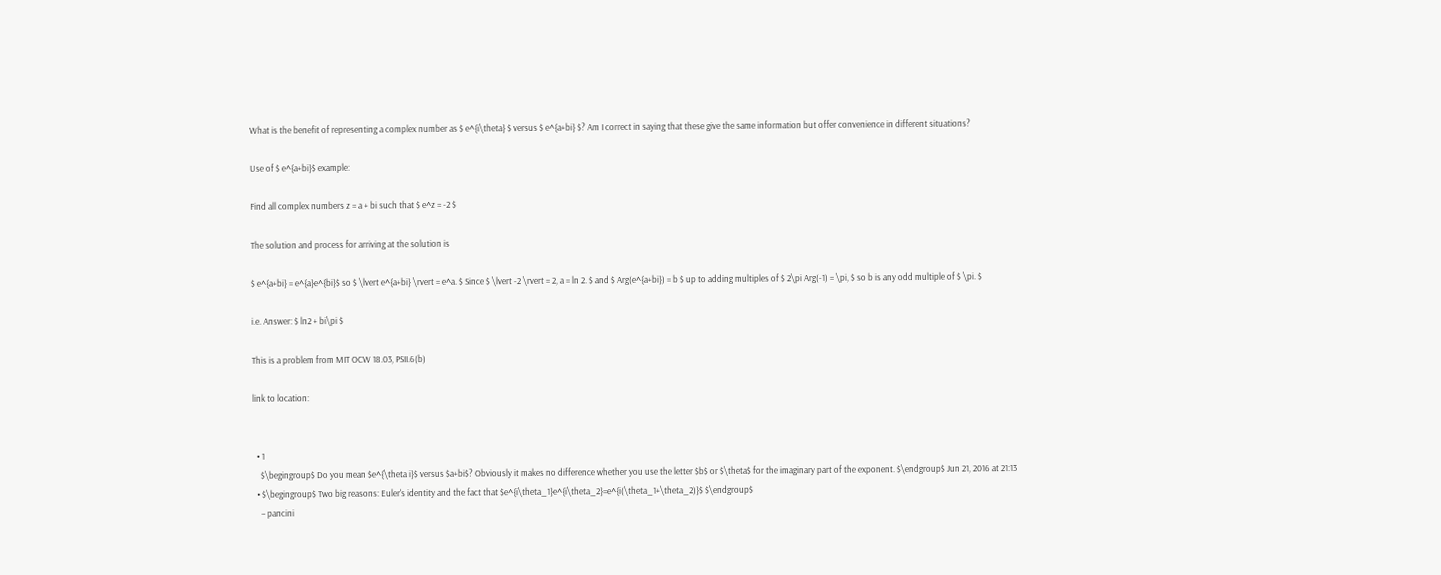What is the benefit of representing a complex number as $ e^{i\theta} $ versus $ e^{a+bi} $? Am I correct in saying that these give the same information but offer convenience in different situations?

Use of $ e^{a+bi}$ example:

Find all complex numbers z = a + bi such that $ e^z = -2 $

The solution and process for arriving at the solution is

$ e^{a+bi} = e^{a}e^{bi}$ so $ \lvert e^{a+bi} \rvert = e^a. $ Since $ \lvert -2 \rvert = 2, a = ln 2. $ and $ Arg(e^{a+bi}) = b $ up to adding multiples of $ 2\pi Arg(-1) = \pi, $ so b is any odd multiple of $ \pi. $

i.e. Answer: $ ln2 + bi\pi $

This is a problem from MIT OCW 18.03, PSII.6(b)

link to location:


  • 1
    $\begingroup$ Do you mean $e^{\theta i}$ versus $a+bi$? Obviously it makes no difference whether you use the letter $b$ or $\theta$ for the imaginary part of the exponent. $\endgroup$ Jun 21, 2016 at 21:13
  • $\begingroup$ Two big reasons: Euler's identity and the fact that $e^{i\theta_1}e^{i\theta_2}=e^{i(\theta_1+\theta_2)}$ $\endgroup$
    – pancini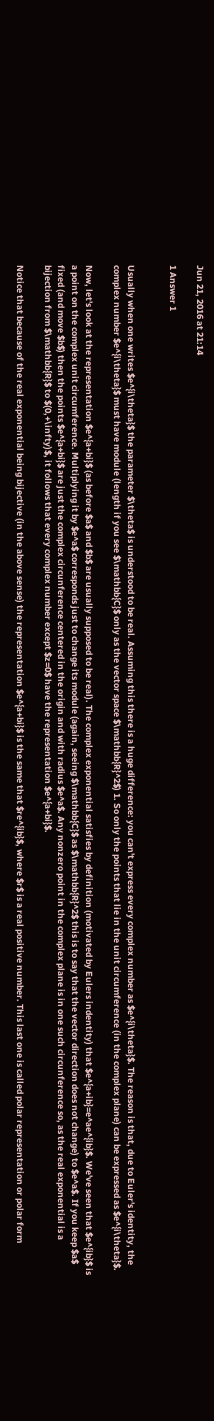Jun 21, 2016 at 21:14

1 Answer 1


Usually when one writes $e^{i\theta}$ the parameter $\theta$ is understood to be real. Assuming this there is a huge difference: you can't express every complex number as $e^{i\theta}$. The reason is that, due to Euler's identity, the complex number $e^{i\theta}$ must have module (length if you see $\mathbb{C}$ only as the vector space $\mathbb{R}^2$) 1. So only the points that lie in the unit circumference (in the complex plane) can be expressed as $e^{i\theta}$.

Now, let's look at the representation $e^{a+bi}$ (as before $a$ and $b$ are usually supposed to be real). The complex exponential satisfies by definition (motivated by Eulers indentity) that $e^{a+ib}=e^ae^{ib}$. We've seen that $e^{ib}$ is a point on the complex unit circumference. Multiplying it by $e^a$ corresponds just to change its module (again, seeing $\mathbb{C}$ as $\mathbb{R}^2$ this is to say that the vector direction does not change) to $e^a$. If you keep $a$ fixed (and move $b$) then the points $e^{a+bi}$ are just the complex circunference centered in the origin and with radius $e^a$. Any nonzero point in the complex plane is in one such circunference so, as the real exponential is a bijection from $\mathbb{R}$ to $(0,+\infty)$, it follows that every complex number except $z=0$ have the representation $e^{a+bi}$.

Notice that because of the real exponential being bijective (in the above sense) the representation $e^{a+bi}$ is the same that $re^{ib}$, where $r$ is a real positive number. This last one is called polar representation or polar form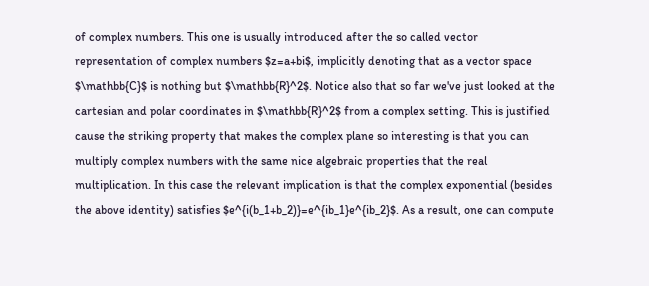of complex numbers. This one is usually introduced after the so called vector representation of complex numbers $z=a+bi$, implicitly denoting that as a vector space $\mathbb{C}$ is nothing but $\mathbb{R}^2$. Notice also that so far we've just looked at the cartesian and polar coordinates in $\mathbb{R}^2$ from a complex setting. This is justified cause the striking property that makes the complex plane so interesting is that you can multiply complex numbers with the same nice algebraic properties that the real multiplication. In this case the relevant implication is that the complex exponential (besides the above identity) satisfies $e^{i(b_1+b_2)}=e^{ib_1}e^{ib_2}$. As a result, one can compute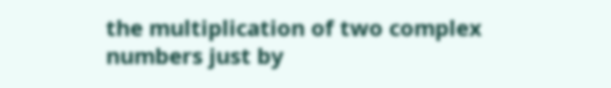the multiplication of two complex numbers just by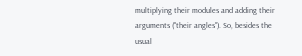multiplying their modules and adding their arguments ("their angles"). So, besides the usual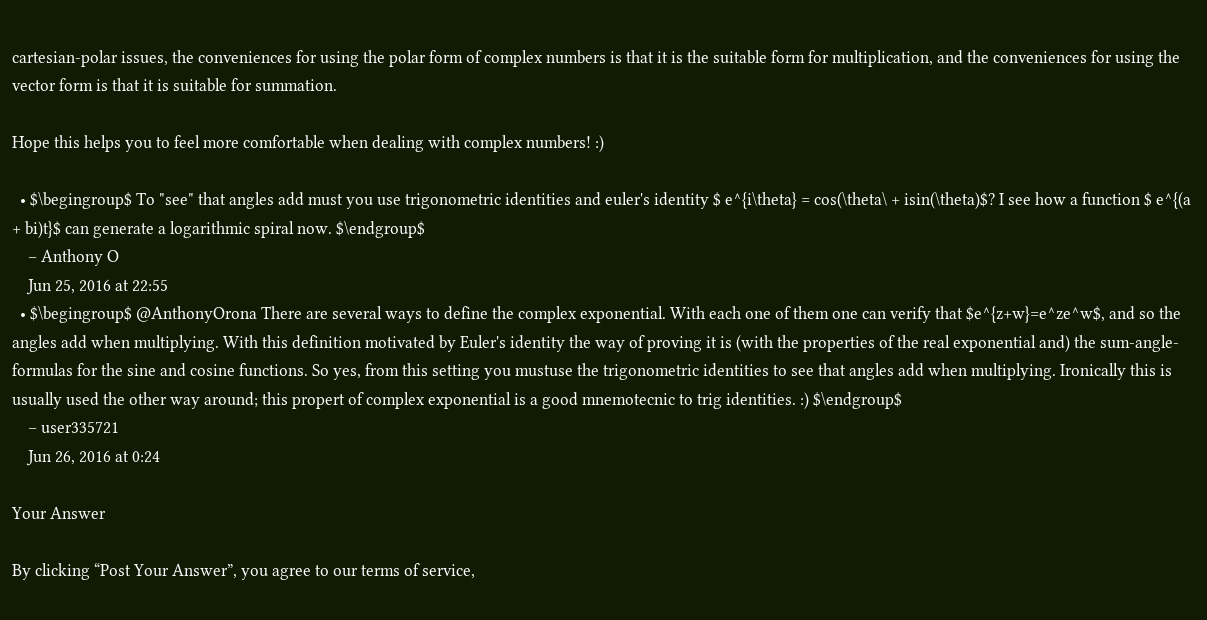cartesian-polar issues, the conveniences for using the polar form of complex numbers is that it is the suitable form for multiplication, and the conveniences for using the vector form is that it is suitable for summation.

Hope this helps you to feel more comfortable when dealing with complex numbers! :)

  • $\begingroup$ To "see" that angles add must you use trigonometric identities and euler's identity $ e^{i\theta} = cos(\theta\ + isin(\theta)$? I see how a function $ e^{(a + bi)t}$ can generate a logarithmic spiral now. $\endgroup$
    – Anthony O
    Jun 25, 2016 at 22:55
  • $\begingroup$ @AnthonyOrona There are several ways to define the complex exponential. With each one of them one can verify that $e^{z+w}=e^ze^w$, and so the angles add when multiplying. With this definition motivated by Euler's identity the way of proving it is (with the properties of the real exponential and) the sum-angle-formulas for the sine and cosine functions. So yes, from this setting you mustuse the trigonometric identities to see that angles add when multiplying. Ironically this is usually used the other way around; this propert of complex exponential is a good mnemotecnic to trig identities. :) $\endgroup$
    – user335721
    Jun 26, 2016 at 0:24

Your Answer

By clicking “Post Your Answer”, you agree to our terms of service,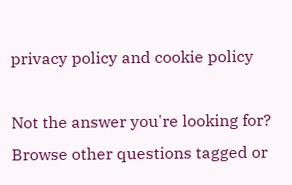privacy policy and cookie policy

Not the answer you're looking for? Browse other questions tagged or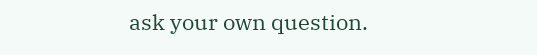ask your own question.